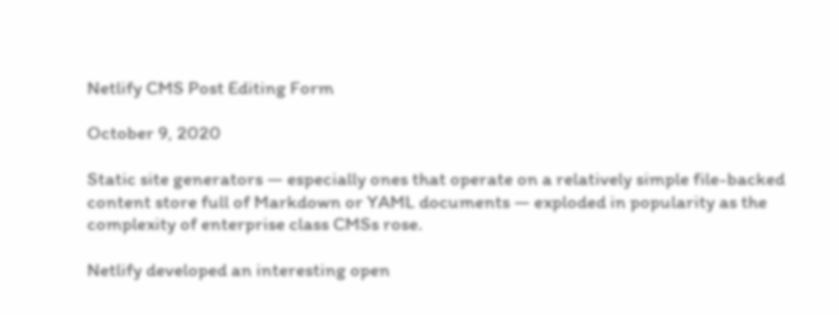Netlify CMS Post Editing Form

October 9, 2020

Static site generators — especially ones that operate on a relatively simple file-backed content store full of Markdown or YAML documents — exploded in popularity as the complexity of enterprise class CMSs rose.

Netlify developed an interesting open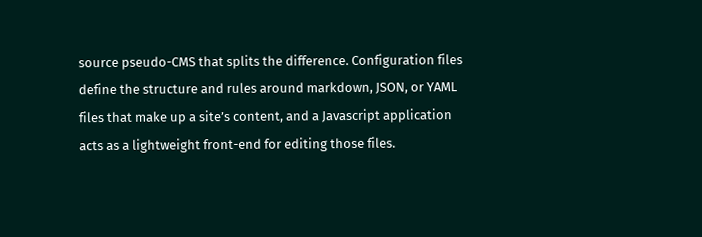source pseudo-CMS that splits the difference. Configuration files define the structure and rules around markdown, JSON, or YAML files that make up a site’s content, and a Javascript application acts as a lightweight front-end for editing those files.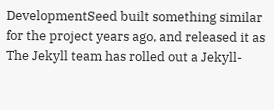DevelopmentSeed built something similar for the project years ago, and released it as The Jekyll team has rolled out a Jekyll-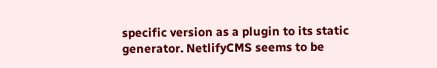specific version as a plugin to its static generator. NetlifyCMS seems to be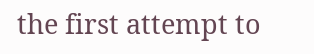the first attempt to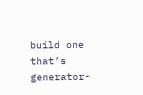build one that’s generator-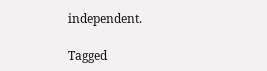independent.

Tagged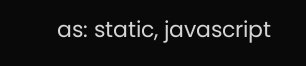as: static, javascript